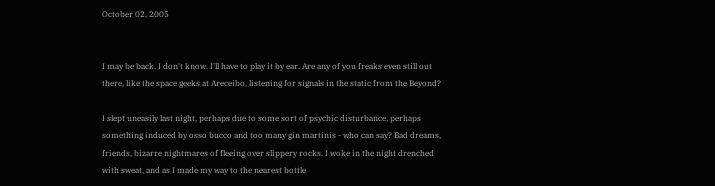October 02, 2005


I may be back. I don't know. I'll have to play it by ear. Are any of you freaks even still out there, like the space geeks at Areceibo, listening for signals in the static from the Beyond?

I slept uneasily last night, perhaps due to some sort of psychic disturbance, perhaps something induced by osso bucco and too many gin martinis - who can say? Bad dreams, friends, bizarre nightmares of fleeing over slippery rocks. I woke in the night drenched with sweat, and as I made my way to the nearest bottle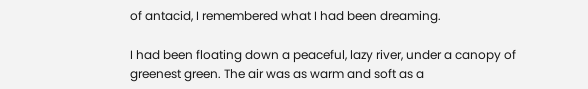of antacid, I remembered what I had been dreaming.

I had been floating down a peaceful, lazy river, under a canopy of greenest green. The air was as warm and soft as a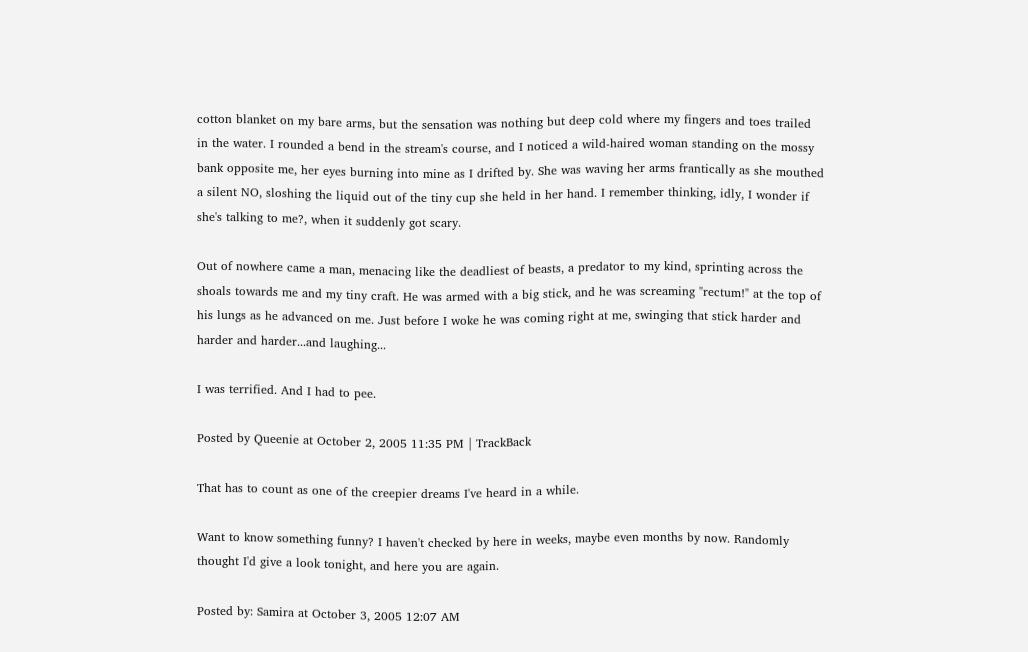cotton blanket on my bare arms, but the sensation was nothing but deep cold where my fingers and toes trailed in the water. I rounded a bend in the stream's course, and I noticed a wild-haired woman standing on the mossy bank opposite me, her eyes burning into mine as I drifted by. She was waving her arms frantically as she mouthed a silent NO, sloshing the liquid out of the tiny cup she held in her hand. I remember thinking, idly, I wonder if she's talking to me?, when it suddenly got scary.

Out of nowhere came a man, menacing like the deadliest of beasts, a predator to my kind, sprinting across the shoals towards me and my tiny craft. He was armed with a big stick, and he was screaming "rectum!" at the top of his lungs as he advanced on me. Just before I woke he was coming right at me, swinging that stick harder and harder and harder...and laughing...

I was terrified. And I had to pee.

Posted by Queenie at October 2, 2005 11:35 PM | TrackBack

That has to count as one of the creepier dreams I've heard in a while.

Want to know something funny? I haven't checked by here in weeks, maybe even months by now. Randomly thought I'd give a look tonight, and here you are again.

Posted by: Samira at October 3, 2005 12:07 AM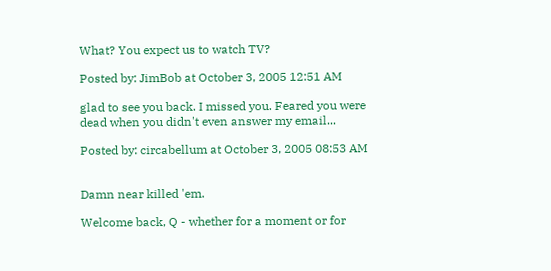What? You expect us to watch TV?

Posted by: JimBob at October 3, 2005 12:51 AM

glad to see you back. I missed you. Feared you were dead when you didn't even answer my email...

Posted by: circabellum at October 3, 2005 08:53 AM


Damn near killed 'em.

Welcome back, Q - whether for a moment or for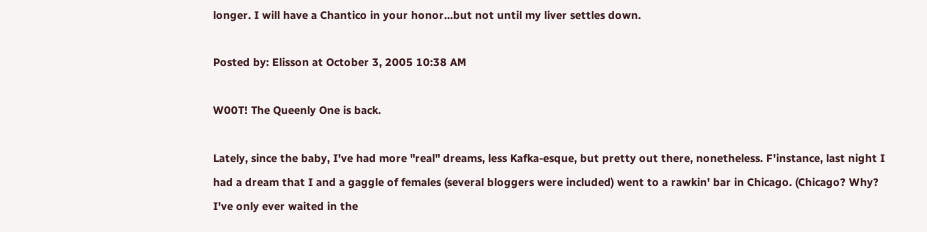longer. I will have a Chantico in your honor...but not until my liver settles down.

Posted by: Elisson at October 3, 2005 10:38 AM

W00T! The Queenly One is back.

Lately, since the baby, I've had more "real" dreams, less Kafka-esque, but pretty out there, nonetheless. F'instance, last night I had a dream that I and a gaggle of females (several bloggers were included) went to a rawkin' bar in Chicago. (Chicago? Why? I've only ever waited in the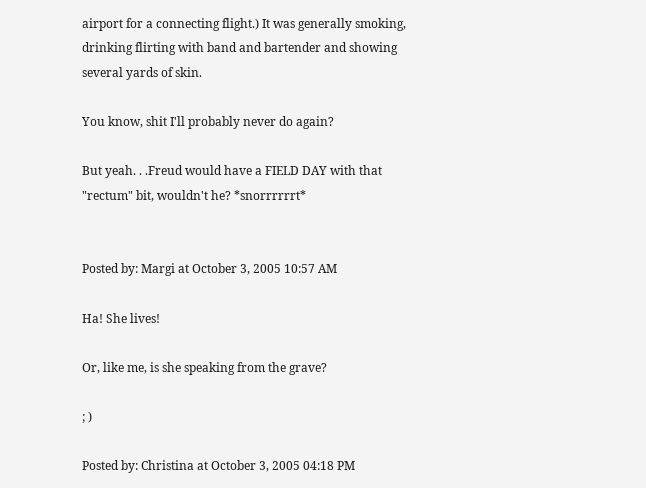airport for a connecting flight.) It was generally smoking, drinking flirting with band and bartender and showing several yards of skin.

You know, shit I'll probably never do again?

But yeah. . .Freud would have a FIELD DAY with that "rectum" bit, wouldn't he? *snorrrrrrt*


Posted by: Margi at October 3, 2005 10:57 AM

Ha! She lives!

Or, like me, is she speaking from the grave?

; )

Posted by: Christina at October 3, 2005 04:18 PM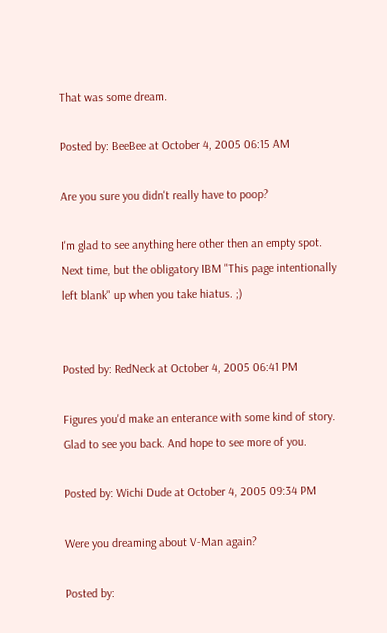That was some dream.

Posted by: BeeBee at October 4, 2005 06:15 AM

Are you sure you didn't really have to poop?

I'm glad to see anything here other then an empty spot. Next time, but the obligatory IBM "This page intentionally left blank" up when you take hiatus. ;)


Posted by: RedNeck at October 4, 2005 06:41 PM

Figures you'd make an enterance with some kind of story.
Glad to see you back. And hope to see more of you.

Posted by: Wichi Dude at October 4, 2005 09:34 PM

Were you dreaming about V-Man again?

Posted by: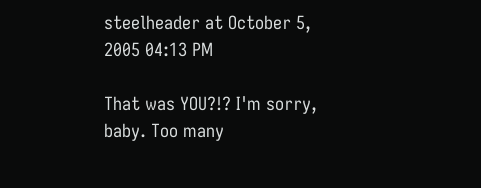steelheader at October 5, 2005 04:13 PM

That was YOU?!? I'm sorry, baby. Too many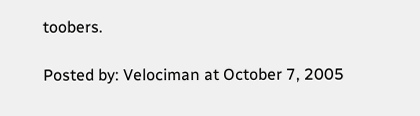toobers.

Posted by: Velociman at October 7, 2005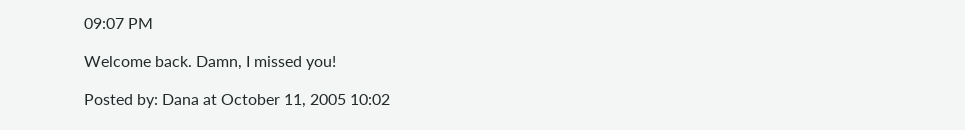09:07 PM

Welcome back. Damn, I missed you!

Posted by: Dana at October 11, 2005 10:02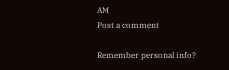AM
Post a comment

Remember personal info?